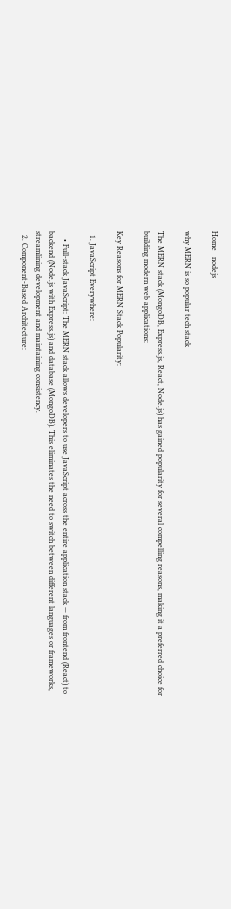Home   nodejs

why MERN is so popular tech stack

The MERN stack (MongoDB, Express.js, React, Node.js) has gained popularity for several compelling reasons, making it a preferred choice for building modern web applications:

Key Reasons for MERN Stack Popularity:

  1. JavaScript Everywhere:

    • Full-stack JavaScript: The MERN stack allows developers to use JavaScript across the entire application stack — from frontend (React) to backend (Node.js with Express.js) and database (MongoDB). This eliminates the need to switch between different languages or frameworks, streamlining development and maintaining consistency.
  2. Component-Based Architecture: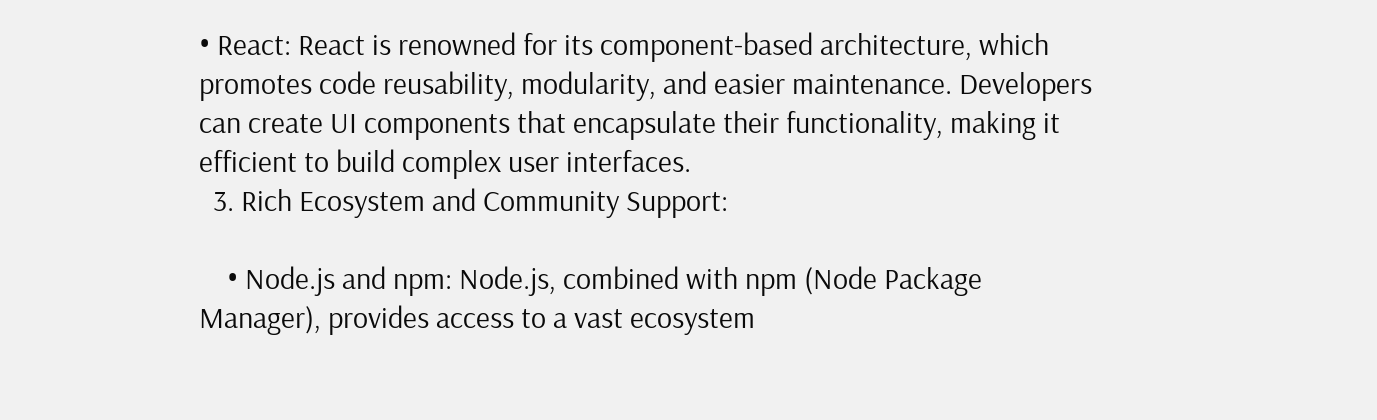• React: React is renowned for its component-based architecture, which promotes code reusability, modularity, and easier maintenance. Developers can create UI components that encapsulate their functionality, making it efficient to build complex user interfaces.
  3. Rich Ecosystem and Community Support:

    • Node.js and npm: Node.js, combined with npm (Node Package Manager), provides access to a vast ecosystem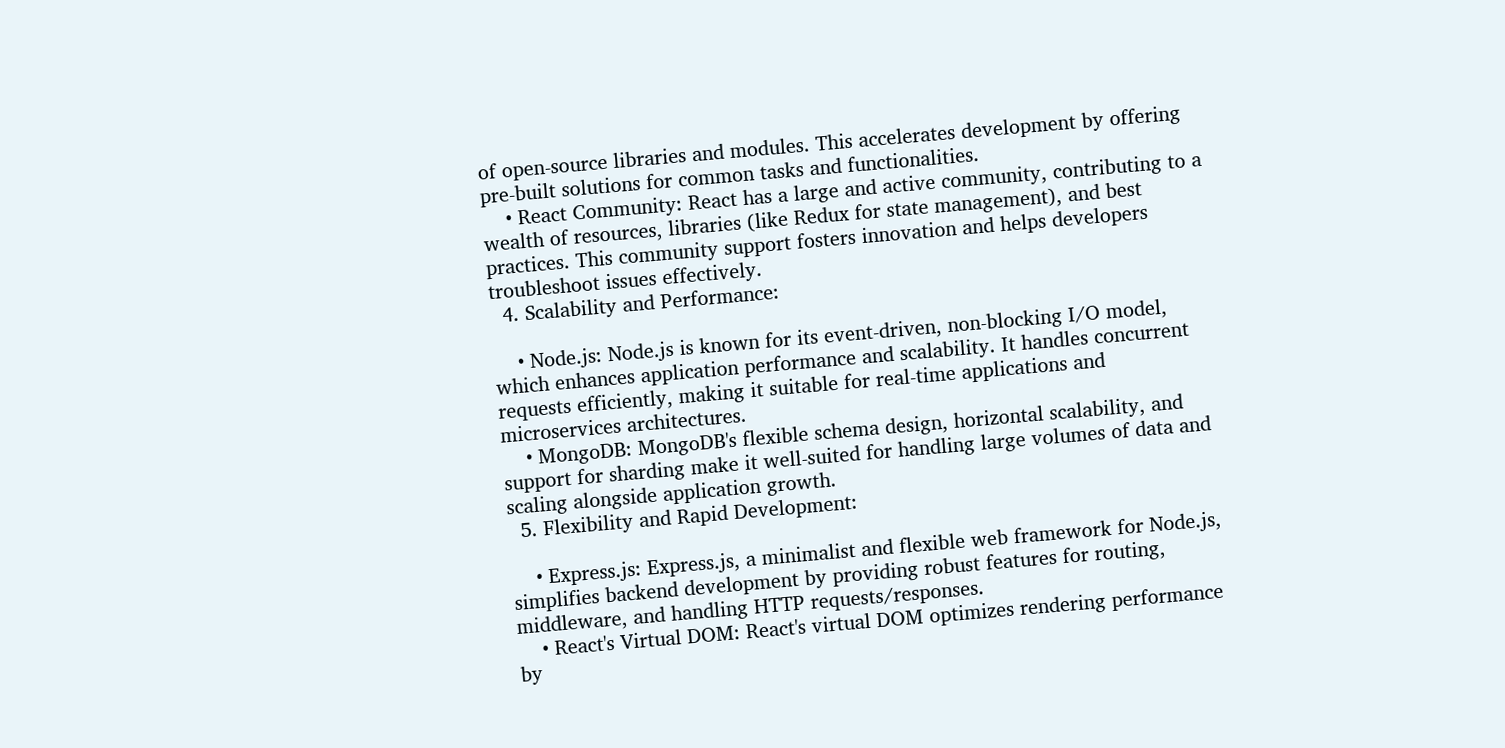of open-source libraries and modules. This accelerates development by offering pre-built solutions for common tasks and functionalities.
    • React Community: React has a large and active community, contributing to a wealth of resources, libraries (like Redux for state management), and best practices. This community support fosters innovation and helps developers troubleshoot issues effectively.
  4. Scalability and Performance:

    • Node.js: Node.js is known for its event-driven, non-blocking I/O model, which enhances application performance and scalability. It handles concurrent requests efficiently, making it suitable for real-time applications and microservices architectures.
    • MongoDB: MongoDB's flexible schema design, horizontal scalability, and support for sharding make it well-suited for handling large volumes of data and scaling alongside application growth.
  5. Flexibility and Rapid Development:

    • Express.js: Express.js, a minimalist and flexible web framework for Node.js, simplifies backend development by providing robust features for routing, middleware, and handling HTTP requests/responses.
    • React's Virtual DOM: React's virtual DOM optimizes rendering performance by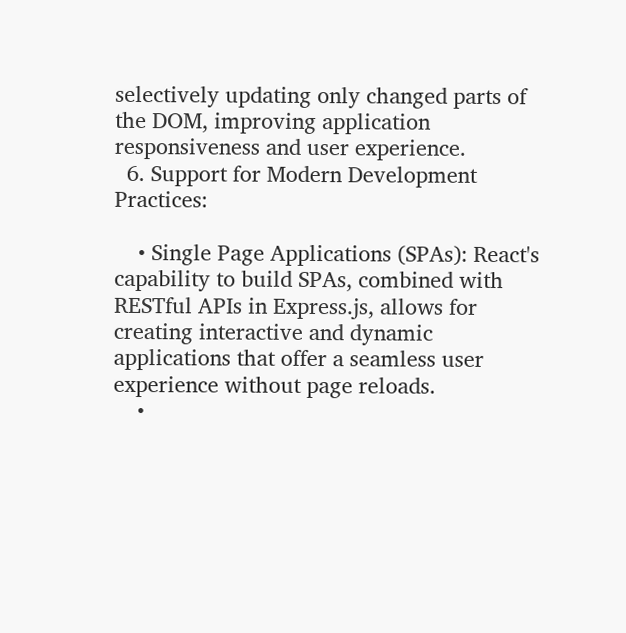selectively updating only changed parts of the DOM, improving application responsiveness and user experience.
  6. Support for Modern Development Practices:

    • Single Page Applications (SPAs): React's capability to build SPAs, combined with RESTful APIs in Express.js, allows for creating interactive and dynamic applications that offer a seamless user experience without page reloads.
    •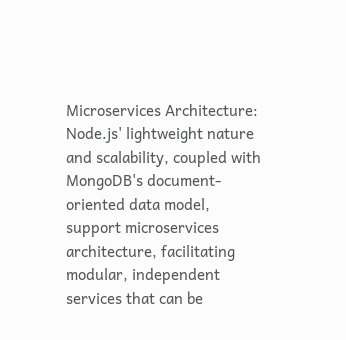Microservices Architecture: Node.js' lightweight nature and scalability, coupled with MongoDB's document-oriented data model, support microservices architecture, facilitating modular, independent services that can be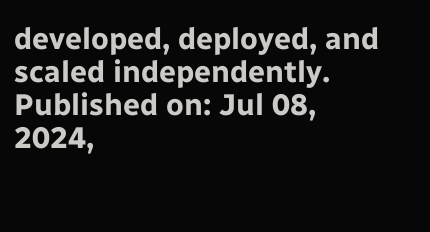developed, deployed, and scaled independently.
Published on: Jul 08, 2024,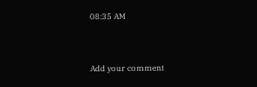08:35 AM


Add your comment